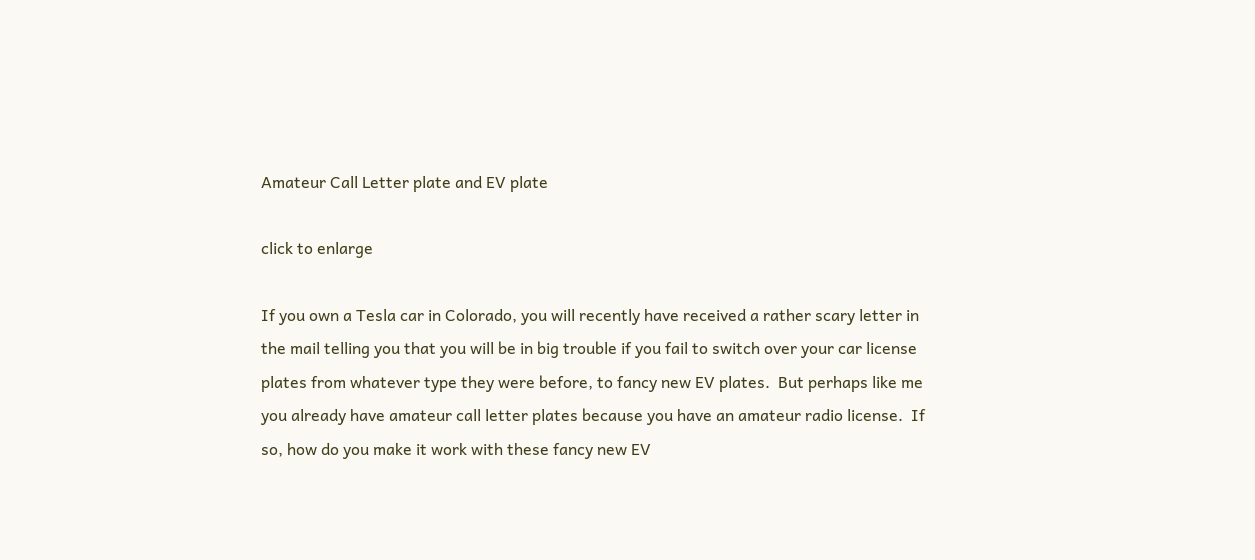Amateur Call Letter plate and EV plate

click to enlarge

If you own a Tesla car in Colorado, you will recently have received a rather scary letter in the mail telling you that you will be in big trouble if you fail to switch over your car license plates from whatever type they were before, to fancy new EV plates.  But perhaps like me you already have amateur call letter plates because you have an amateur radio license.  If so, how do you make it work with these fancy new EV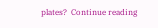plates?  Continue reading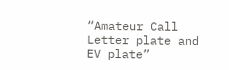“Amateur Call Letter plate and EV plate”